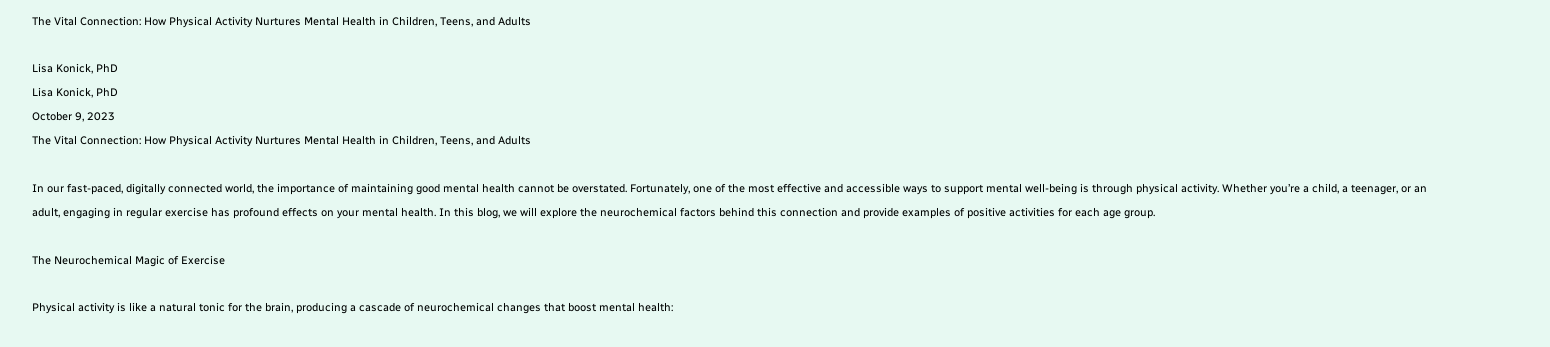The Vital Connection: How Physical Activity Nurtures Mental Health in Children, Teens, and Adults

Lisa Konick, PhD
Lisa Konick, PhD
October 9, 2023
The Vital Connection: How Physical Activity Nurtures Mental Health in Children, Teens, and Adults

In our fast-paced, digitally connected world, the importance of maintaining good mental health cannot be overstated. Fortunately, one of the most effective and accessible ways to support mental well-being is through physical activity. Whether you’re a child, a teenager, or an adult, engaging in regular exercise has profound effects on your mental health. In this blog, we will explore the neurochemical factors behind this connection and provide examples of positive activities for each age group.

The Neurochemical Magic of Exercise

Physical activity is like a natural tonic for the brain, producing a cascade of neurochemical changes that boost mental health: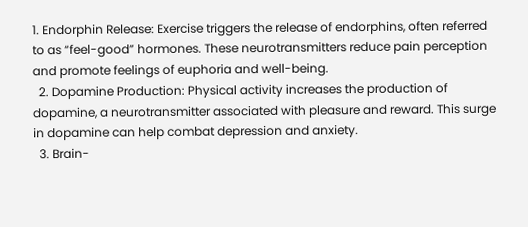1. Endorphin Release: Exercise triggers the release of endorphins, often referred to as “feel-good” hormones. These neurotransmitters reduce pain perception and promote feelings of euphoria and well-being.
  2. Dopamine Production: Physical activity increases the production of dopamine, a neurotransmitter associated with pleasure and reward. This surge in dopamine can help combat depression and anxiety.
  3. Brain-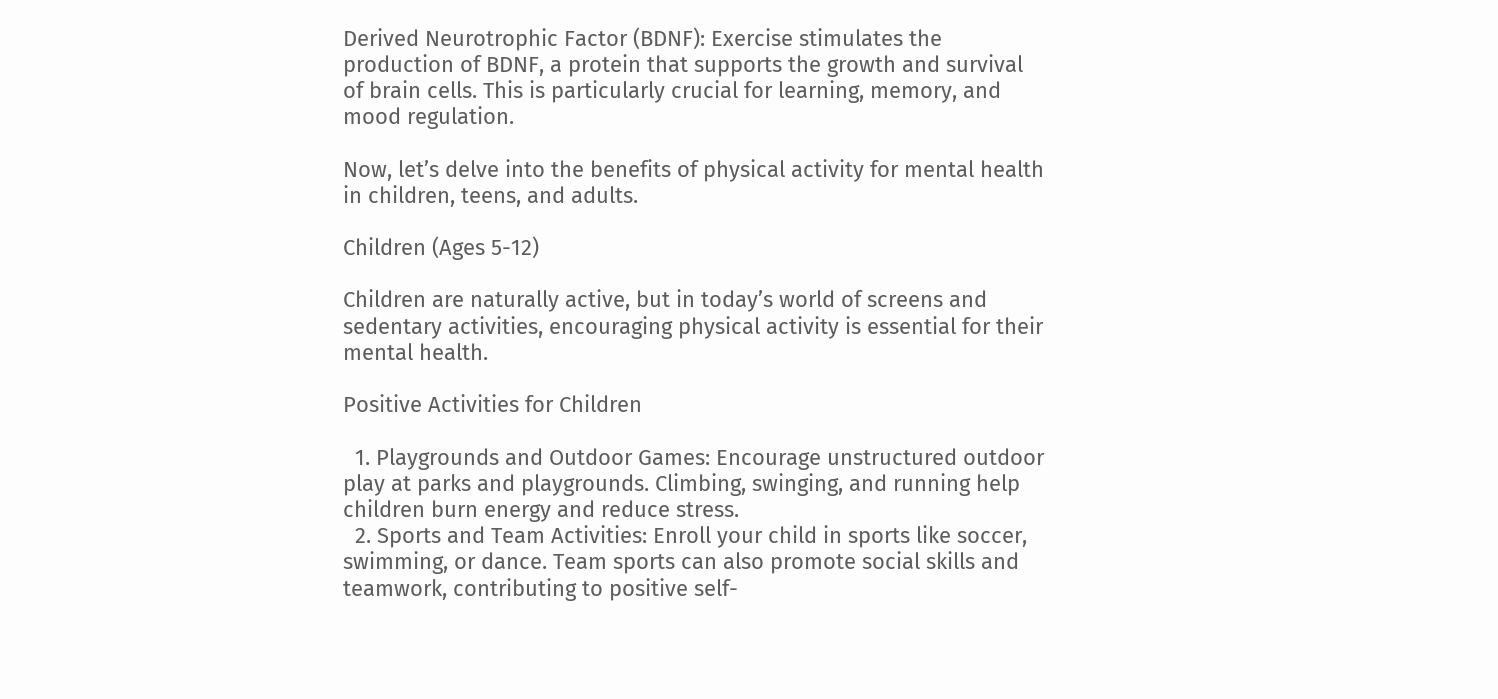Derived Neurotrophic Factor (BDNF): Exercise stimulates the production of BDNF, a protein that supports the growth and survival of brain cells. This is particularly crucial for learning, memory, and mood regulation.

Now, let’s delve into the benefits of physical activity for mental health in children, teens, and adults.

Children (Ages 5-12)

Children are naturally active, but in today’s world of screens and sedentary activities, encouraging physical activity is essential for their mental health.

Positive Activities for Children

  1. Playgrounds and Outdoor Games: Encourage unstructured outdoor play at parks and playgrounds. Climbing, swinging, and running help children burn energy and reduce stress.
  2. Sports and Team Activities: Enroll your child in sports like soccer, swimming, or dance. Team sports can also promote social skills and teamwork, contributing to positive self-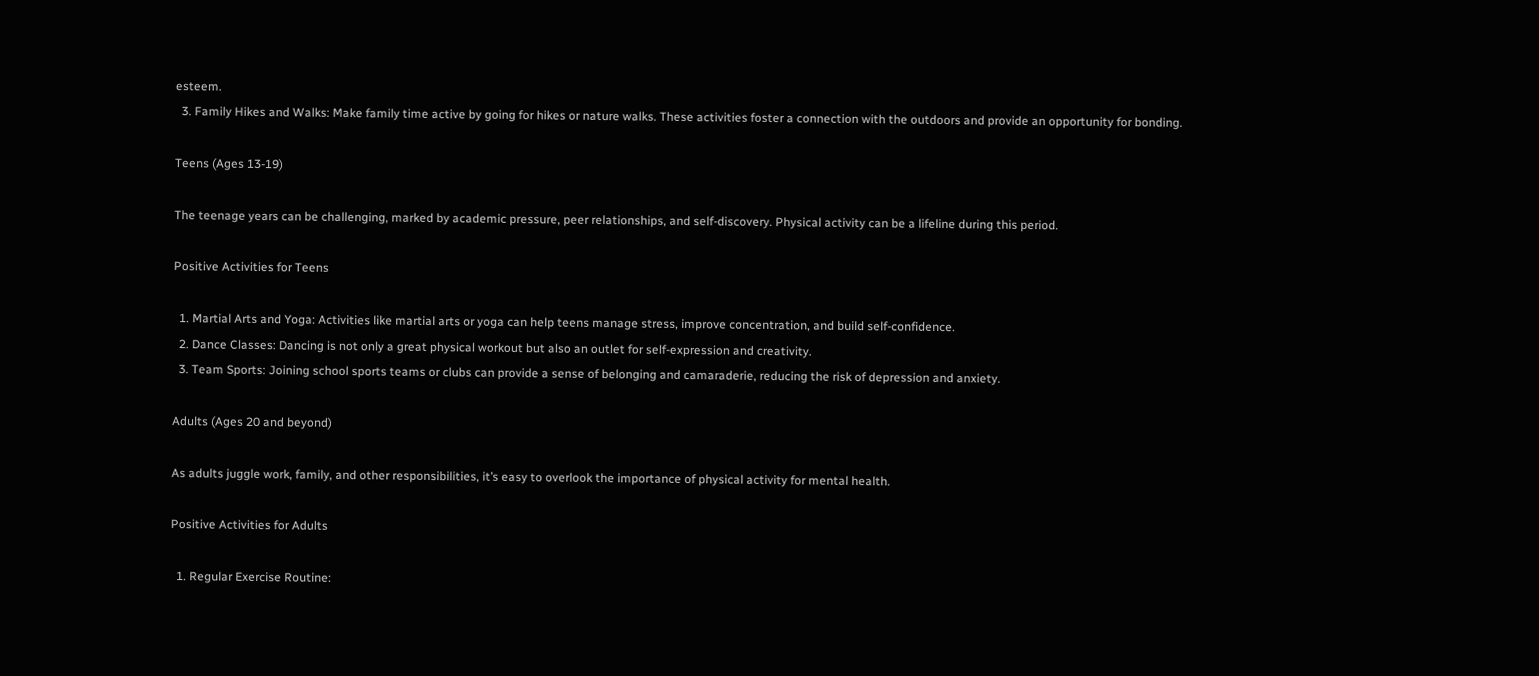esteem.
  3. Family Hikes and Walks: Make family time active by going for hikes or nature walks. These activities foster a connection with the outdoors and provide an opportunity for bonding.

Teens (Ages 13-19)

The teenage years can be challenging, marked by academic pressure, peer relationships, and self-discovery. Physical activity can be a lifeline during this period.

Positive Activities for Teens

  1. Martial Arts and Yoga: Activities like martial arts or yoga can help teens manage stress, improve concentration, and build self-confidence.
  2. Dance Classes: Dancing is not only a great physical workout but also an outlet for self-expression and creativity.
  3. Team Sports: Joining school sports teams or clubs can provide a sense of belonging and camaraderie, reducing the risk of depression and anxiety.

Adults (Ages 20 and beyond)

As adults juggle work, family, and other responsibilities, it’s easy to overlook the importance of physical activity for mental health.

Positive Activities for Adults

  1. Regular Exercise Routine: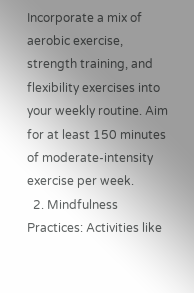Incorporate a mix of aerobic exercise, strength training, and flexibility exercises into your weekly routine. Aim for at least 150 minutes of moderate-intensity exercise per week.
  2. Mindfulness Practices: Activities like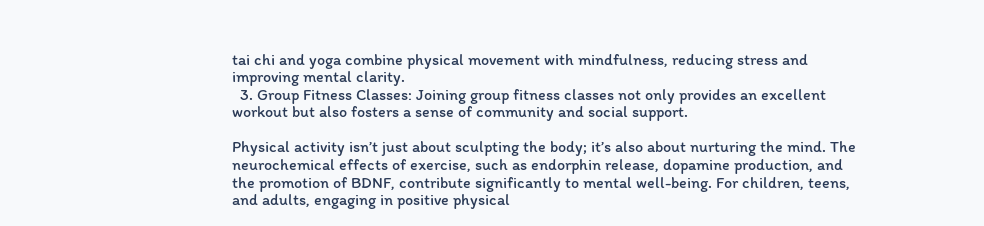tai chi and yoga combine physical movement with mindfulness, reducing stress and improving mental clarity.
  3. Group Fitness Classes: Joining group fitness classes not only provides an excellent workout but also fosters a sense of community and social support.

Physical activity isn’t just about sculpting the body; it’s also about nurturing the mind. The neurochemical effects of exercise, such as endorphin release, dopamine production, and the promotion of BDNF, contribute significantly to mental well-being. For children, teens, and adults, engaging in positive physical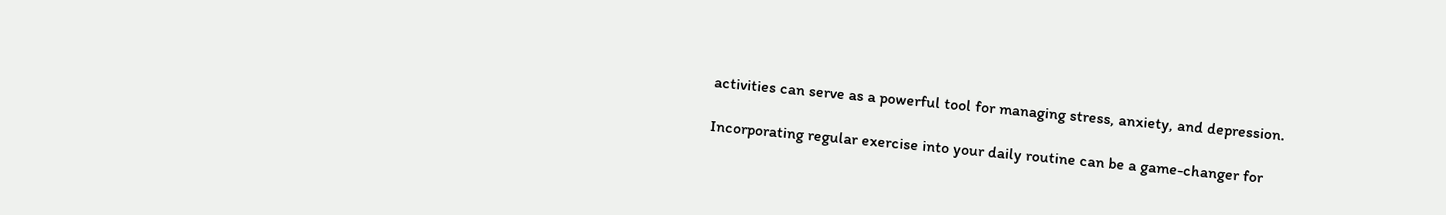activities can serve as a powerful tool for managing stress, anxiety, and depression.

Incorporating regular exercise into your daily routine can be a game-changer for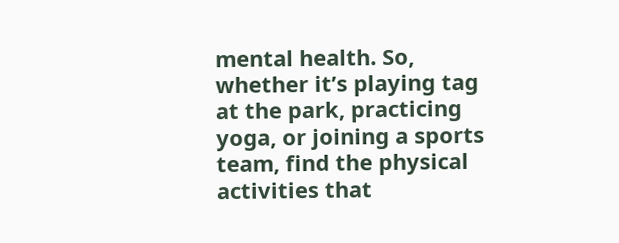mental health. So, whether it’s playing tag at the park, practicing yoga, or joining a sports team, find the physical activities that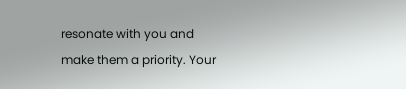resonate with you and make them a priority. Your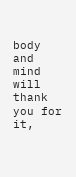body and mind will thank you for it,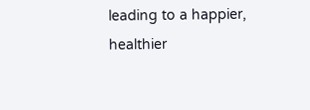leading to a happier, healthier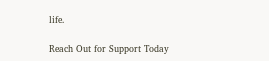life.

Reach Out for Support Today